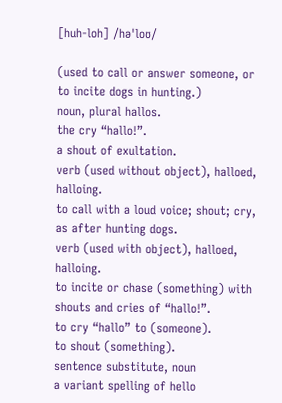[huh-loh] /həˈloʊ/

(used to call or answer someone, or to incite dogs in hunting.)
noun, plural hallos.
the cry “hallo!”.
a shout of exultation.
verb (used without object), halloed, halloing.
to call with a loud voice; shout; cry, as after hunting dogs.
verb (used with object), halloed, halloing.
to incite or chase (something) with shouts and cries of “hallo!”.
to cry “hallo” to (someone).
to shout (something).
sentence substitute, noun
a variant spelling of hello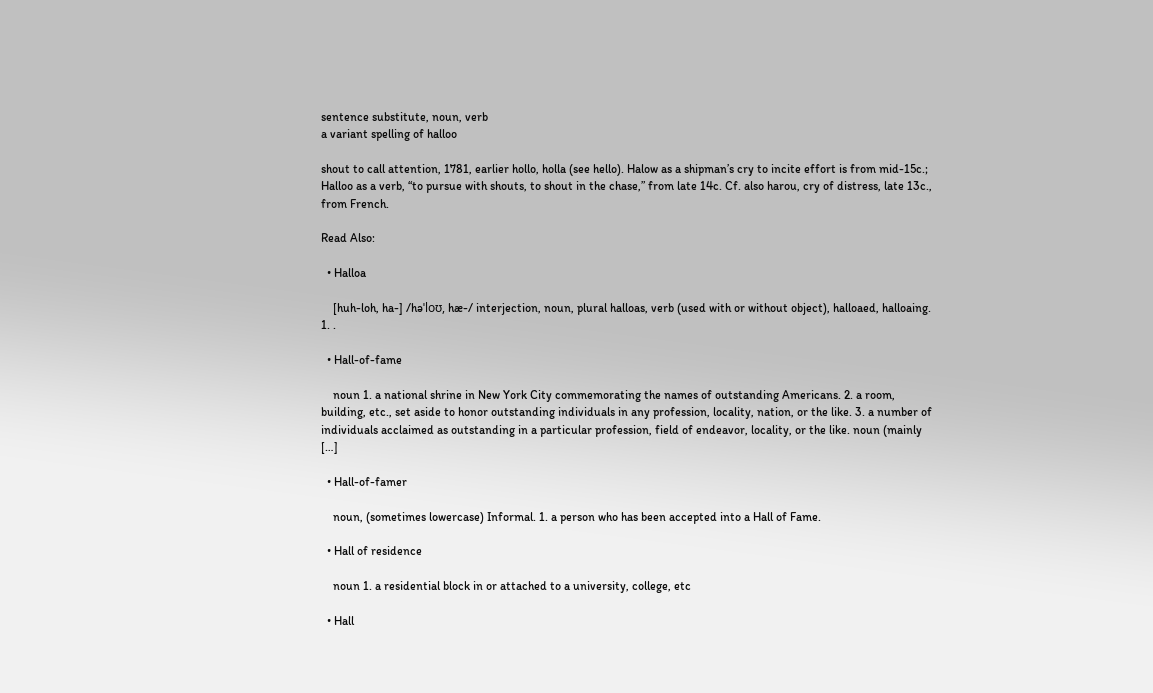sentence substitute, noun, verb
a variant spelling of halloo

shout to call attention, 1781, earlier hollo, holla (see hello). Halow as a shipman’s cry to incite effort is from mid-15c.; Halloo as a verb, “to pursue with shouts, to shout in the chase,” from late 14c. Cf. also harou, cry of distress, late 13c., from French.

Read Also:

  • Halloa

    [huh-loh, ha-] /həˈloʊ, hæ-/ interjection, noun, plural halloas, verb (used with or without object), halloaed, halloaing. 1. .

  • Hall-of-fame

    noun 1. a national shrine in New York City commemorating the names of outstanding Americans. 2. a room, building, etc., set aside to honor outstanding individuals in any profession, locality, nation, or the like. 3. a number of individuals acclaimed as outstanding in a particular profession, field of endeavor, locality, or the like. noun (mainly […]

  • Hall-of-famer

    noun, (sometimes lowercase) Informal. 1. a person who has been accepted into a Hall of Fame.

  • Hall of residence

    noun 1. a residential block in or attached to a university, college, etc

  • Hall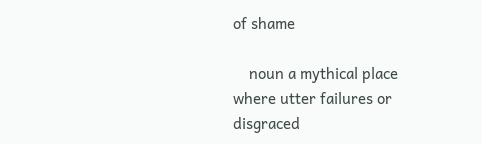of shame

    noun a mythical place where utter failures or disgraced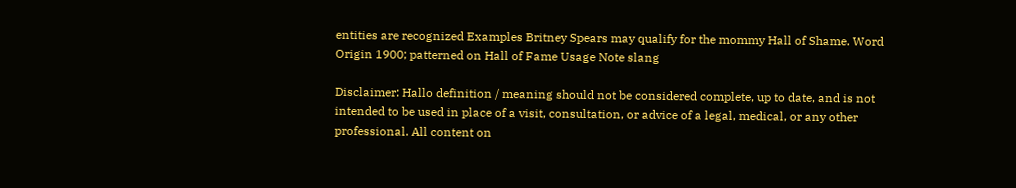entities are recognized Examples Britney Spears may qualify for the mommy Hall of Shame. Word Origin 1900; patterned on Hall of Fame Usage Note slang

Disclaimer: Hallo definition / meaning should not be considered complete, up to date, and is not intended to be used in place of a visit, consultation, or advice of a legal, medical, or any other professional. All content on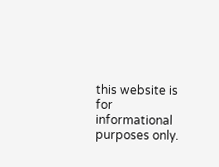this website is for informational purposes only.